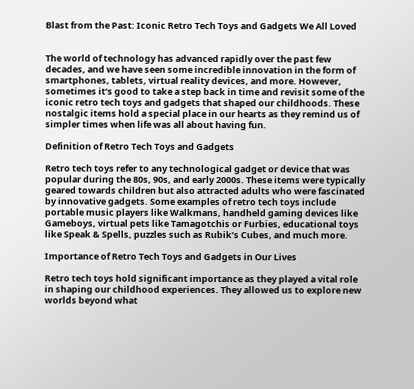Blast from the Past: Iconic Retro Tech Toys and Gadgets We All Loved


The world of technology has advanced rapidly over the past few decades, and we have seen some incredible innovation in the form of smartphones, tablets, virtual reality devices, and more. However, sometimes it’s good to take a step back in time and revisit some of the iconic retro tech toys and gadgets that shaped our childhoods. These nostalgic items hold a special place in our hearts as they remind us of simpler times when life was all about having fun.

Definition of Retro Tech Toys and Gadgets

Retro tech toys refer to any technological gadget or device that was popular during the 80s, 90s, and early 2000s. These items were typically geared towards children but also attracted adults who were fascinated by innovative gadgets. Some examples of retro tech toys include portable music players like Walkmans, handheld gaming devices like Gameboys, virtual pets like Tamagotchis or Furbies, educational toys like Speak & Spells, puzzles such as Rubik’s Cubes, and much more.

Importance of Retro Tech Toys and Gadgets in Our Lives

Retro tech toys hold significant importance as they played a vital role in shaping our childhood experiences. They allowed us to explore new worlds beyond what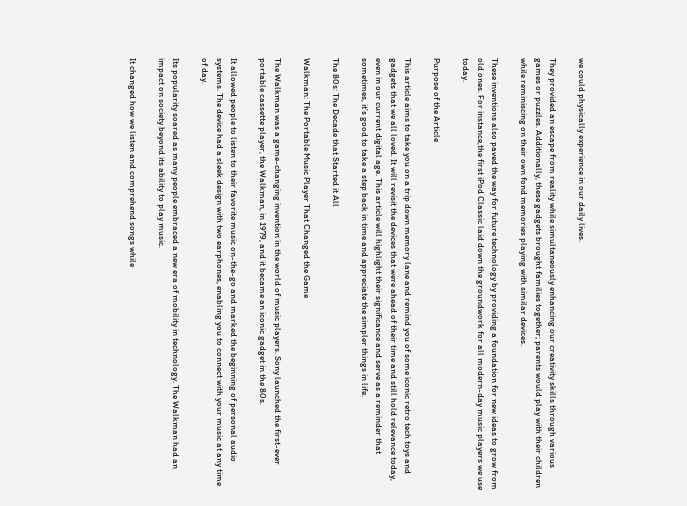we could physically experience in our daily lives.

They provided an escape from reality while simultaneously enhancing our creativity skills through various games or puzzles. Additionally, these gadgets brought families together; parents would play with their children while reminiscing on their own fond memories playing with similar devices.

These inventions also paved the way for future technology by providing a foundation for new ideas to grow from old ones. For instance,the first iPod Classic laid down the groundwork for all modern-day music players we use today.

Purpose of the Article

This article aims to take you on a trip down memory lane and remind you of some iconic retro tech toys and gadgets that we all loved. It will revisit the devices that were ahead of their time and still hold relevance today, even in our current digital age. This article will highlight their significance and serve as a reminder that sometimes, it’s good to take a step back in time and appreciate the simpler things in life.

The 80s: The Decade that Started it All

Walkman: The Portable Music Player That Changed the Game

The Walkman was a game-changing invention in the world of music players. Sony launched the first-ever portable cassette player, the Walkman, in 1979, and it became an iconic gadget in the 80s.

It allowed people to listen to their favorite music on-the-go and marked the beginning of personal audio systems. The device had a sleek design with two earphones, enabling you to connect with your music at any time of day.

Its popularity soared as many people embraced a new era of mobility in technology. The Walkman had an impact on society beyond its ability to play music.

It changed how we listen and comprehend songs while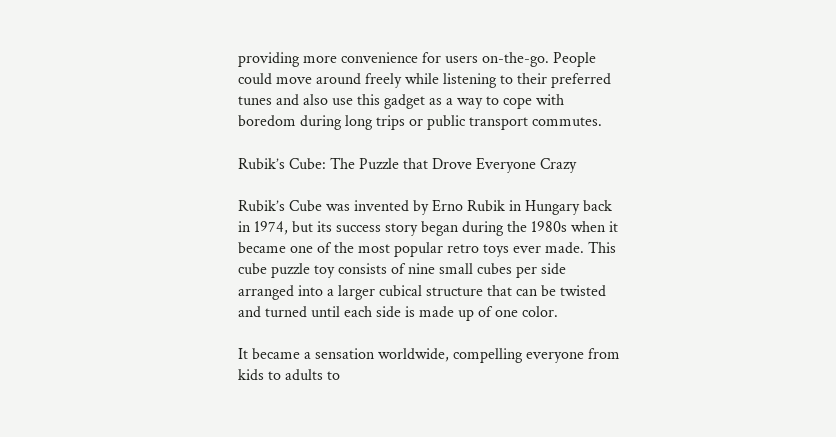providing more convenience for users on-the-go. People could move around freely while listening to their preferred tunes and also use this gadget as a way to cope with boredom during long trips or public transport commutes.

Rubik’s Cube: The Puzzle that Drove Everyone Crazy

Rubik’s Cube was invented by Erno Rubik in Hungary back in 1974, but its success story began during the 1980s when it became one of the most popular retro toys ever made. This cube puzzle toy consists of nine small cubes per side arranged into a larger cubical structure that can be twisted and turned until each side is made up of one color.

It became a sensation worldwide, compelling everyone from kids to adults to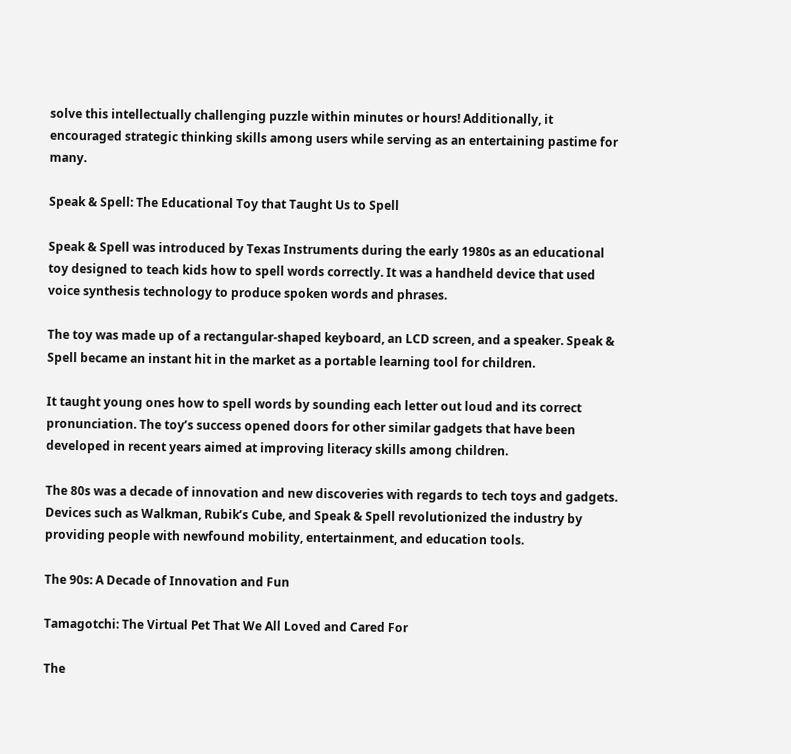solve this intellectually challenging puzzle within minutes or hours! Additionally, it encouraged strategic thinking skills among users while serving as an entertaining pastime for many.

Speak & Spell: The Educational Toy that Taught Us to Spell

Speak & Spell was introduced by Texas Instruments during the early 1980s as an educational toy designed to teach kids how to spell words correctly. It was a handheld device that used voice synthesis technology to produce spoken words and phrases.

The toy was made up of a rectangular-shaped keyboard, an LCD screen, and a speaker. Speak & Spell became an instant hit in the market as a portable learning tool for children.

It taught young ones how to spell words by sounding each letter out loud and its correct pronunciation. The toy’s success opened doors for other similar gadgets that have been developed in recent years aimed at improving literacy skills among children.

The 80s was a decade of innovation and new discoveries with regards to tech toys and gadgets. Devices such as Walkman, Rubik’s Cube, and Speak & Spell revolutionized the industry by providing people with newfound mobility, entertainment, and education tools.

The 90s: A Decade of Innovation and Fun

Tamagotchi: The Virtual Pet That We All Loved and Cared For

The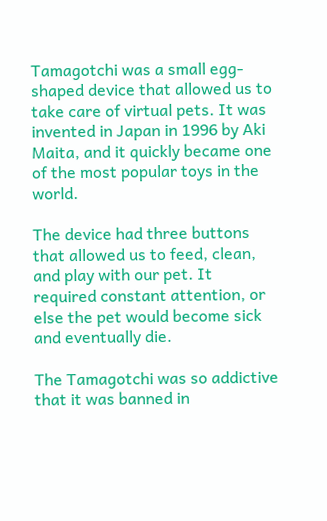Tamagotchi was a small egg-shaped device that allowed us to take care of virtual pets. It was invented in Japan in 1996 by Aki Maita, and it quickly became one of the most popular toys in the world.

The device had three buttons that allowed us to feed, clean, and play with our pet. It required constant attention, or else the pet would become sick and eventually die.

The Tamagotchi was so addictive that it was banned in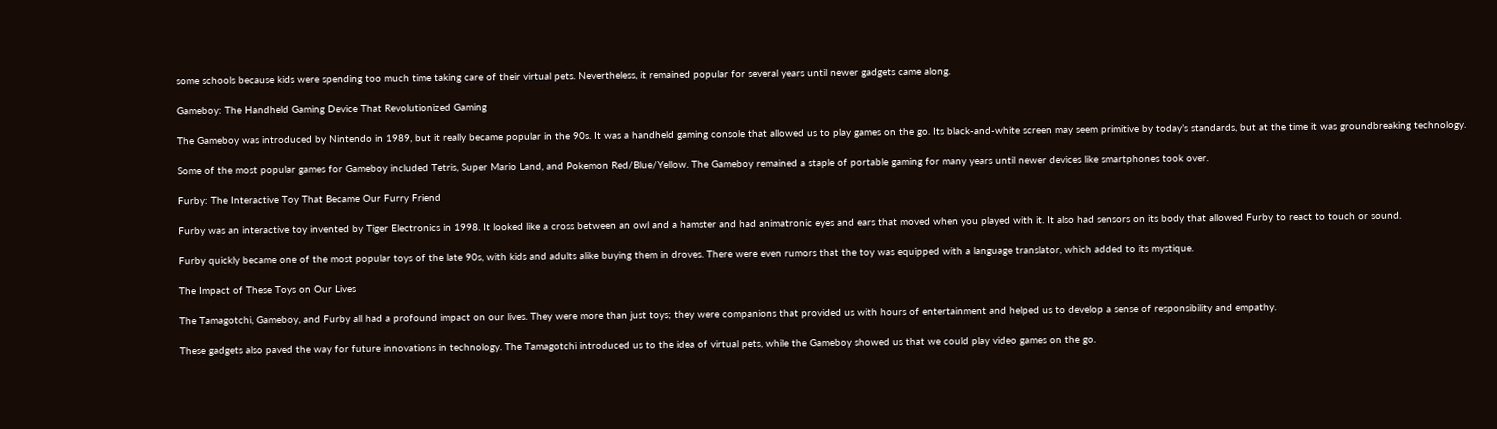some schools because kids were spending too much time taking care of their virtual pets. Nevertheless, it remained popular for several years until newer gadgets came along.

Gameboy: The Handheld Gaming Device That Revolutionized Gaming

The Gameboy was introduced by Nintendo in 1989, but it really became popular in the 90s. It was a handheld gaming console that allowed us to play games on the go. Its black-and-white screen may seem primitive by today’s standards, but at the time it was groundbreaking technology.

Some of the most popular games for Gameboy included Tetris, Super Mario Land, and Pokemon Red/Blue/Yellow. The Gameboy remained a staple of portable gaming for many years until newer devices like smartphones took over.

Furby: The Interactive Toy That Became Our Furry Friend

Furby was an interactive toy invented by Tiger Electronics in 1998. It looked like a cross between an owl and a hamster and had animatronic eyes and ears that moved when you played with it. It also had sensors on its body that allowed Furby to react to touch or sound.

Furby quickly became one of the most popular toys of the late 90s, with kids and adults alike buying them in droves. There were even rumors that the toy was equipped with a language translator, which added to its mystique.

The Impact of These Toys on Our Lives

The Tamagotchi, Gameboy, and Furby all had a profound impact on our lives. They were more than just toys; they were companions that provided us with hours of entertainment and helped us to develop a sense of responsibility and empathy.

These gadgets also paved the way for future innovations in technology. The Tamagotchi introduced us to the idea of virtual pets, while the Gameboy showed us that we could play video games on the go.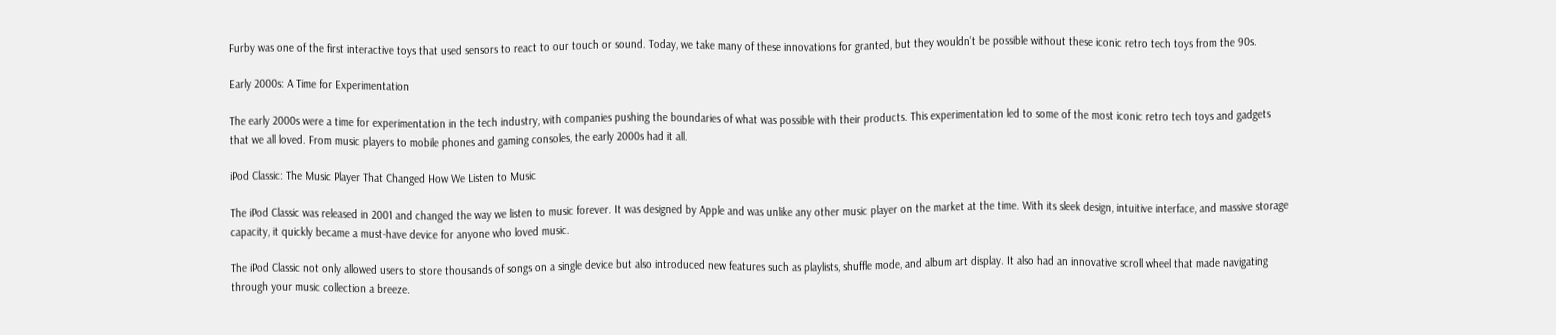Furby was one of the first interactive toys that used sensors to react to our touch or sound. Today, we take many of these innovations for granted, but they wouldn’t be possible without these iconic retro tech toys from the 90s.

Early 2000s: A Time for Experimentation

The early 2000s were a time for experimentation in the tech industry, with companies pushing the boundaries of what was possible with their products. This experimentation led to some of the most iconic retro tech toys and gadgets that we all loved. From music players to mobile phones and gaming consoles, the early 2000s had it all.

iPod Classic: The Music Player That Changed How We Listen to Music

The iPod Classic was released in 2001 and changed the way we listen to music forever. It was designed by Apple and was unlike any other music player on the market at the time. With its sleek design, intuitive interface, and massive storage capacity, it quickly became a must-have device for anyone who loved music.

The iPod Classic not only allowed users to store thousands of songs on a single device but also introduced new features such as playlists, shuffle mode, and album art display. It also had an innovative scroll wheel that made navigating through your music collection a breeze.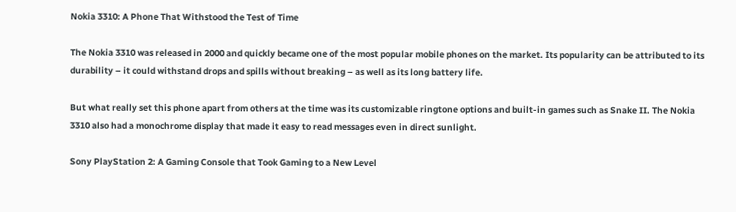Nokia 3310: A Phone That Withstood the Test of Time

The Nokia 3310 was released in 2000 and quickly became one of the most popular mobile phones on the market. Its popularity can be attributed to its durability – it could withstand drops and spills without breaking – as well as its long battery life.

But what really set this phone apart from others at the time was its customizable ringtone options and built-in games such as Snake II. The Nokia 3310 also had a monochrome display that made it easy to read messages even in direct sunlight.

Sony PlayStation 2: A Gaming Console that Took Gaming to a New Level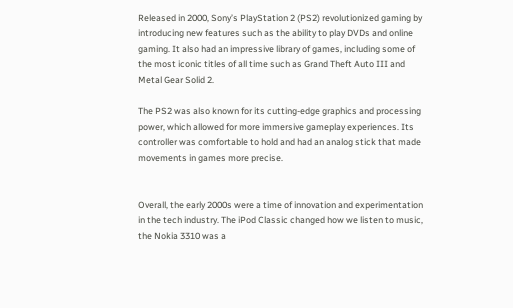Released in 2000, Sony’s PlayStation 2 (PS2) revolutionized gaming by introducing new features such as the ability to play DVDs and online gaming. It also had an impressive library of games, including some of the most iconic titles of all time such as Grand Theft Auto III and Metal Gear Solid 2.

The PS2 was also known for its cutting-edge graphics and processing power, which allowed for more immersive gameplay experiences. Its controller was comfortable to hold and had an analog stick that made movements in games more precise.


Overall, the early 2000s were a time of innovation and experimentation in the tech industry. The iPod Classic changed how we listen to music, the Nokia 3310 was a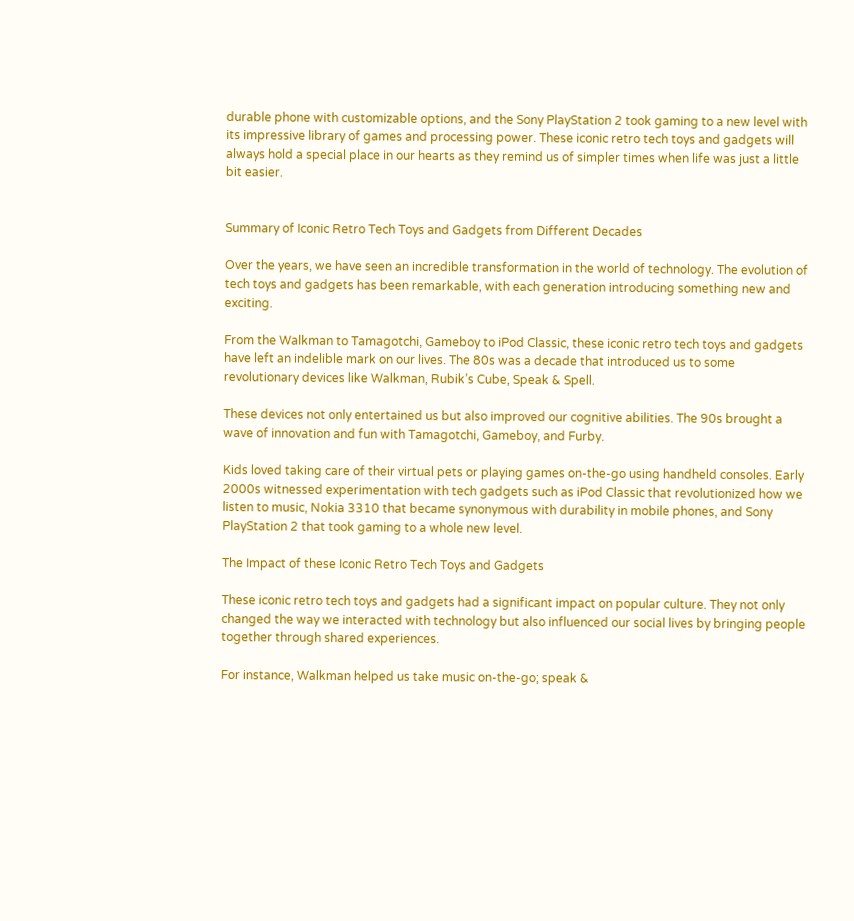durable phone with customizable options, and the Sony PlayStation 2 took gaming to a new level with its impressive library of games and processing power. These iconic retro tech toys and gadgets will always hold a special place in our hearts as they remind us of simpler times when life was just a little bit easier.


Summary of Iconic Retro Tech Toys and Gadgets from Different Decades

Over the years, we have seen an incredible transformation in the world of technology. The evolution of tech toys and gadgets has been remarkable, with each generation introducing something new and exciting.

From the Walkman to Tamagotchi, Gameboy to iPod Classic, these iconic retro tech toys and gadgets have left an indelible mark on our lives. The 80s was a decade that introduced us to some revolutionary devices like Walkman, Rubik’s Cube, Speak & Spell.

These devices not only entertained us but also improved our cognitive abilities. The 90s brought a wave of innovation and fun with Tamagotchi, Gameboy, and Furby.

Kids loved taking care of their virtual pets or playing games on-the-go using handheld consoles. Early 2000s witnessed experimentation with tech gadgets such as iPod Classic that revolutionized how we listen to music, Nokia 3310 that became synonymous with durability in mobile phones, and Sony PlayStation 2 that took gaming to a whole new level.

The Impact of these Iconic Retro Tech Toys and Gadgets

These iconic retro tech toys and gadgets had a significant impact on popular culture. They not only changed the way we interacted with technology but also influenced our social lives by bringing people together through shared experiences.

For instance, Walkman helped us take music on-the-go; speak &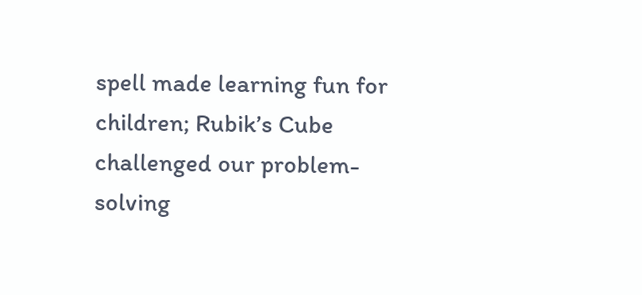spell made learning fun for children; Rubik’s Cube challenged our problem-solving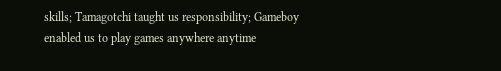skills; Tamagotchi taught us responsibility; Gameboy enabled us to play games anywhere anytime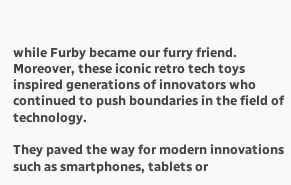while Furby became our furry friend. Moreover, these iconic retro tech toys inspired generations of innovators who continued to push boundaries in the field of technology.

They paved the way for modern innovations such as smartphones, tablets or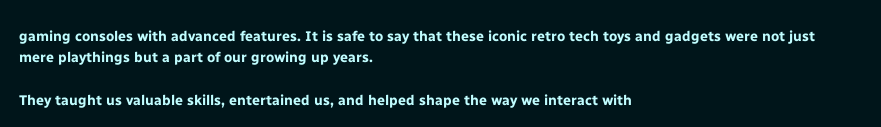gaming consoles with advanced features. It is safe to say that these iconic retro tech toys and gadgets were not just mere playthings but a part of our growing up years.

They taught us valuable skills, entertained us, and helped shape the way we interact with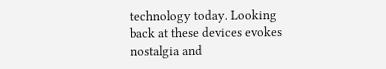technology today. Looking back at these devices evokes nostalgia and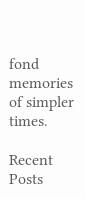fond memories of simpler times.

Recent Posts